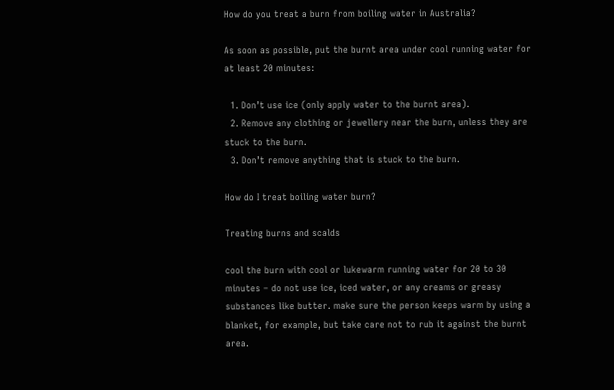How do you treat a burn from boiling water in Australia?

As soon as possible, put the burnt area under cool running water for at least 20 minutes:

  1. Don’t use ice (only apply water to the burnt area).
  2. Remove any clothing or jewellery near the burn, unless they are stuck to the burn.
  3. Don’t remove anything that is stuck to the burn.

How do I treat boiling water burn?

Treating burns and scalds

cool the burn with cool or lukewarm running water for 20 to 30 minutes – do not use ice, iced water, or any creams or greasy substances like butter. make sure the person keeps warm by using a blanket, for example, but take care not to rub it against the burnt area.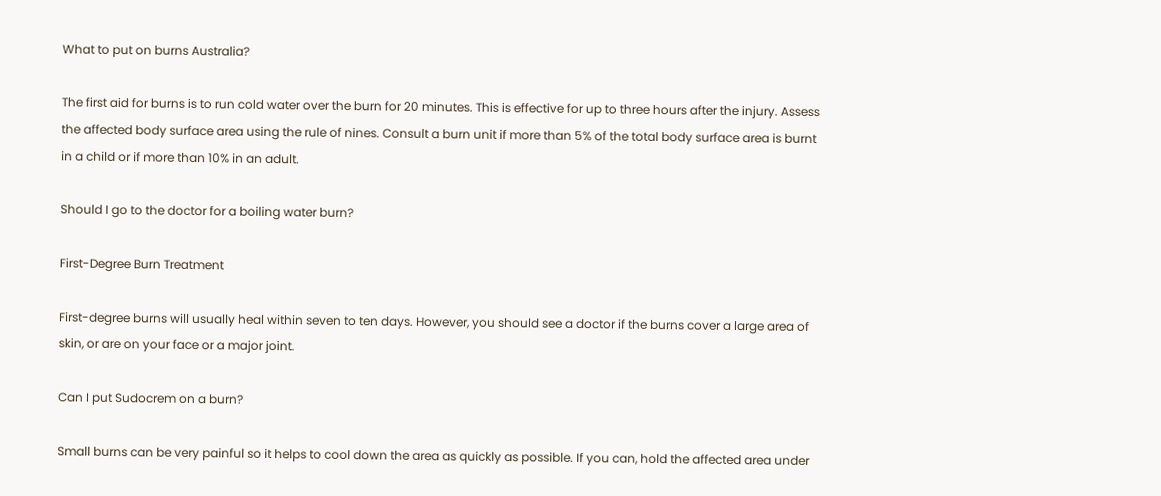What to put on burns Australia?

The first aid for burns is to run cold water over the burn for 20 minutes. This is effective for up to three hours after the injury. Assess the affected body surface area using the rule of nines. Consult a burn unit if more than 5% of the total body surface area is burnt in a child or if more than 10% in an adult.

Should I go to the doctor for a boiling water burn?

First-Degree Burn Treatment

First-degree burns will usually heal within seven to ten days. However, you should see a doctor if the burns cover a large area of skin, or are on your face or a major joint.

Can I put Sudocrem on a burn?

Small burns can be very painful so it helps to cool down the area as quickly as possible. If you can, hold the affected area under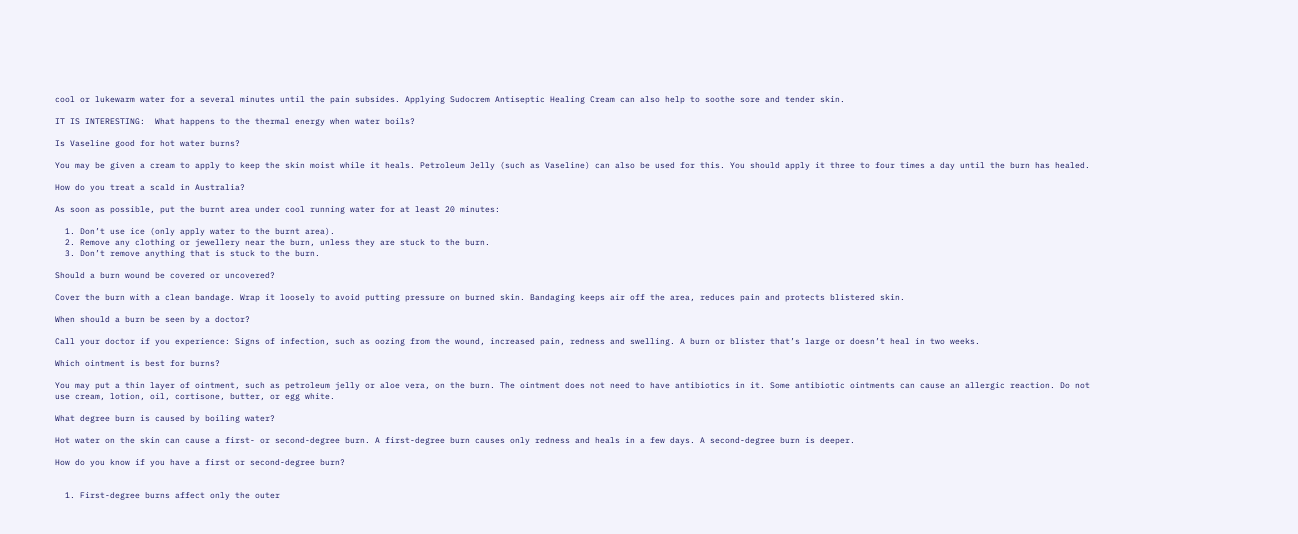cool or lukewarm water for a several minutes until the pain subsides. Applying Sudocrem Antiseptic Healing Cream can also help to soothe sore and tender skin.

IT IS INTERESTING:  What happens to the thermal energy when water boils?

Is Vaseline good for hot water burns?

You may be given a cream to apply to keep the skin moist while it heals. Petroleum Jelly (such as Vaseline) can also be used for this. You should apply it three to four times a day until the burn has healed.

How do you treat a scald in Australia?

As soon as possible, put the burnt area under cool running water for at least 20 minutes:

  1. Don’t use ice (only apply water to the burnt area).
  2. Remove any clothing or jewellery near the burn, unless they are stuck to the burn.
  3. Don’t remove anything that is stuck to the burn.

Should a burn wound be covered or uncovered?

Cover the burn with a clean bandage. Wrap it loosely to avoid putting pressure on burned skin. Bandaging keeps air off the area, reduces pain and protects blistered skin.

When should a burn be seen by a doctor?

Call your doctor if you experience: Signs of infection, such as oozing from the wound, increased pain, redness and swelling. A burn or blister that’s large or doesn’t heal in two weeks.

Which ointment is best for burns?

You may put a thin layer of ointment, such as petroleum jelly or aloe vera, on the burn. The ointment does not need to have antibiotics in it. Some antibiotic ointments can cause an allergic reaction. Do not use cream, lotion, oil, cortisone, butter, or egg white.

What degree burn is caused by boiling water?

Hot water on the skin can cause a first- or second-degree burn. A first-degree burn causes only redness and heals in a few days. A second-degree burn is deeper.

How do you know if you have a first or second-degree burn?


  1. First-degree burns affect only the outer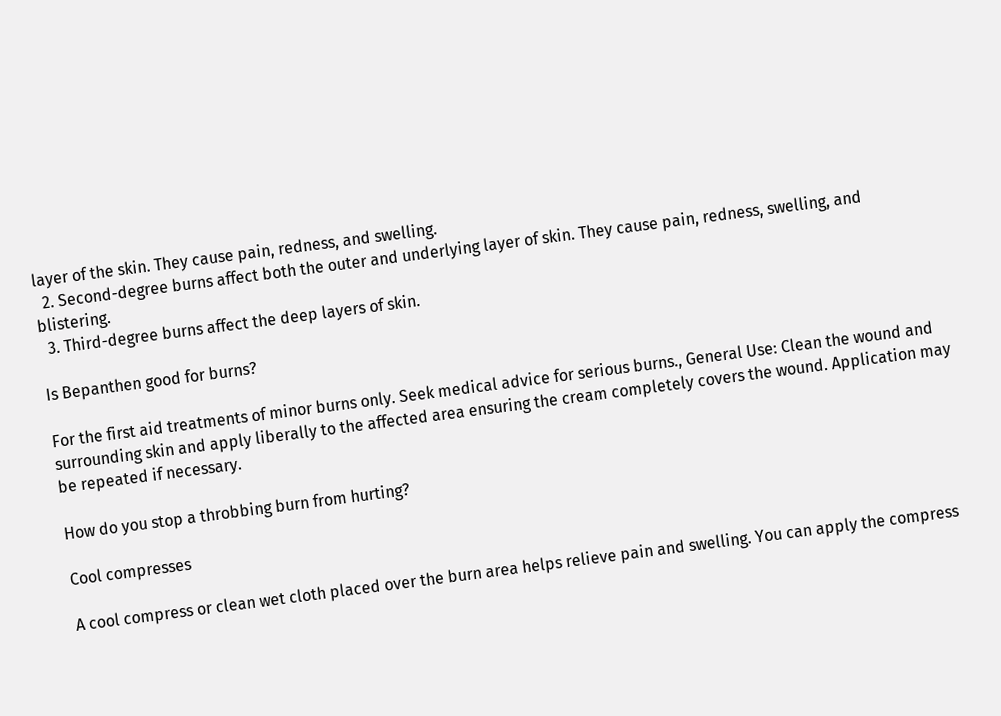layer of the skin. They cause pain, redness, and swelling.
  2. Second-degree burns affect both the outer and underlying layer of skin. They cause pain, redness, swelling, and blistering.
  3. Third-degree burns affect the deep layers of skin.

Is Bepanthen good for burns?

For the first aid treatments of minor burns only. Seek medical advice for serious burns., General Use: Clean the wound and surrounding skin and apply liberally to the affected area ensuring the cream completely covers the wound. Application may be repeated if necessary.

How do you stop a throbbing burn from hurting?

Cool compresses

A cool compress or clean wet cloth placed over the burn area helps relieve pain and swelling. You can apply the compress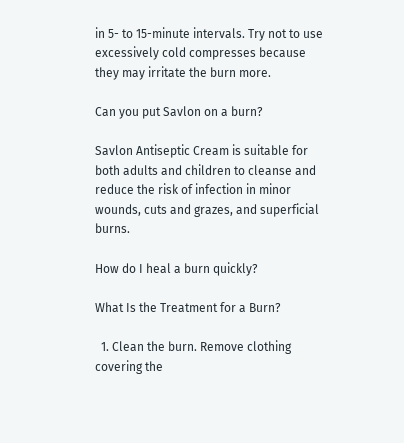in 5- to 15-minute intervals. Try not to use excessively cold compresses because they may irritate the burn more.

Can you put Savlon on a burn?

Savlon Antiseptic Cream is suitable for both adults and children to cleanse and reduce the risk of infection in minor wounds, cuts and grazes, and superficial burns.

How do I heal a burn quickly?

What Is the Treatment for a Burn?

  1. Clean the burn. Remove clothing covering the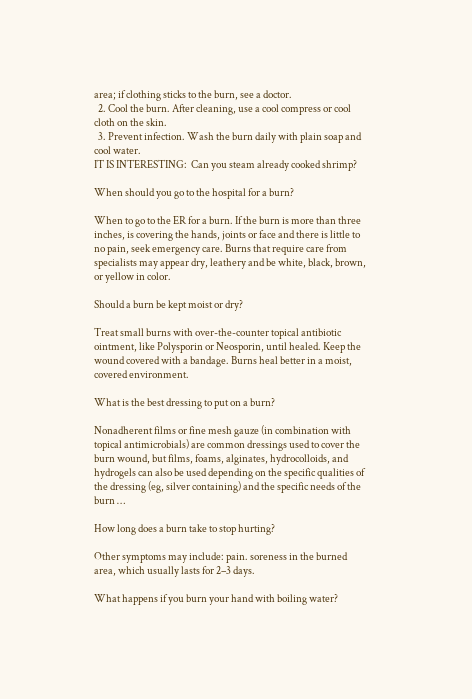area; if clothing sticks to the burn, see a doctor.
  2. Cool the burn. After cleaning, use a cool compress or cool cloth on the skin.
  3. Prevent infection. Wash the burn daily with plain soap and cool water.
IT IS INTERESTING:  Can you steam already cooked shrimp?

When should you go to the hospital for a burn?

When to go to the ER for a burn. If the burn is more than three inches, is covering the hands, joints or face and there is little to no pain, seek emergency care. Burns that require care from specialists may appear dry, leathery and be white, black, brown, or yellow in color.

Should a burn be kept moist or dry?

Treat small burns with over-the-counter topical antibiotic ointment, like Polysporin or Neosporin, until healed. Keep the wound covered with a bandage. Burns heal better in a moist, covered environment.

What is the best dressing to put on a burn?

Nonadherent films or fine mesh gauze (in combination with topical antimicrobials) are common dressings used to cover the burn wound, but films, foams, alginates, hydrocolloids, and hydrogels can also be used depending on the specific qualities of the dressing (eg, silver containing) and the specific needs of the burn …

How long does a burn take to stop hurting?

Other symptoms may include: pain. soreness in the burned area, which usually lasts for 2–3 days.

What happens if you burn your hand with boiling water?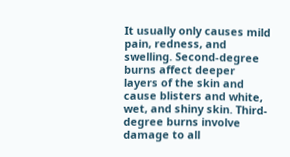It usually only causes mild pain, redness, and swelling. Second-degree burns affect deeper layers of the skin and cause blisters and white, wet, and shiny skin. Third-degree burns involve damage to all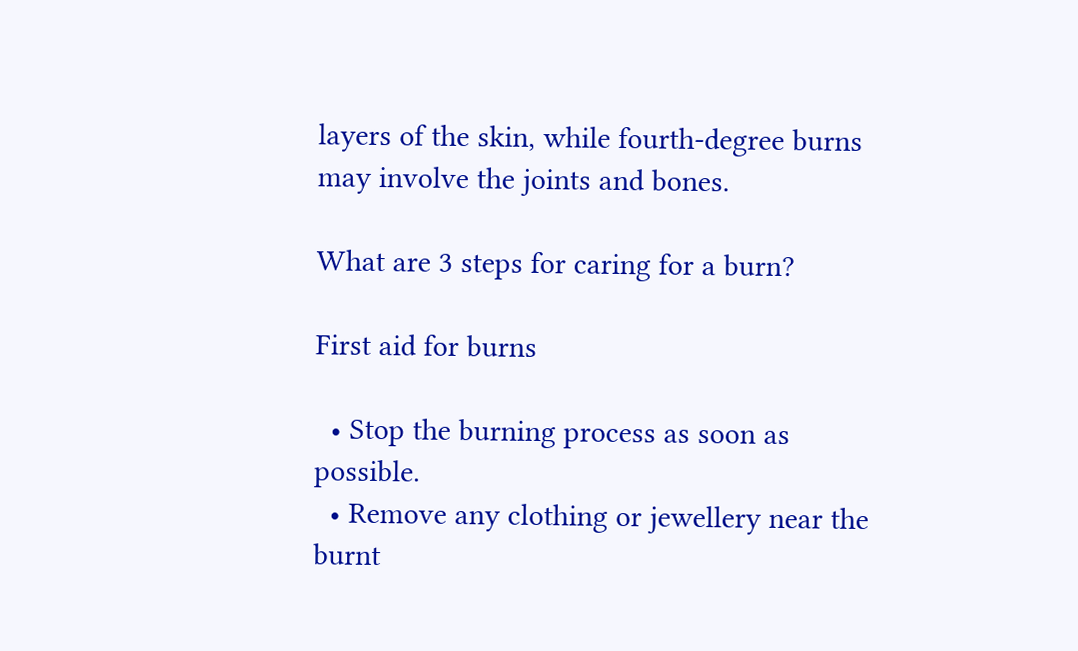layers of the skin, while fourth-degree burns may involve the joints and bones.

What are 3 steps for caring for a burn?

First aid for burns

  • Stop the burning process as soon as possible.
  • Remove any clothing or jewellery near the burnt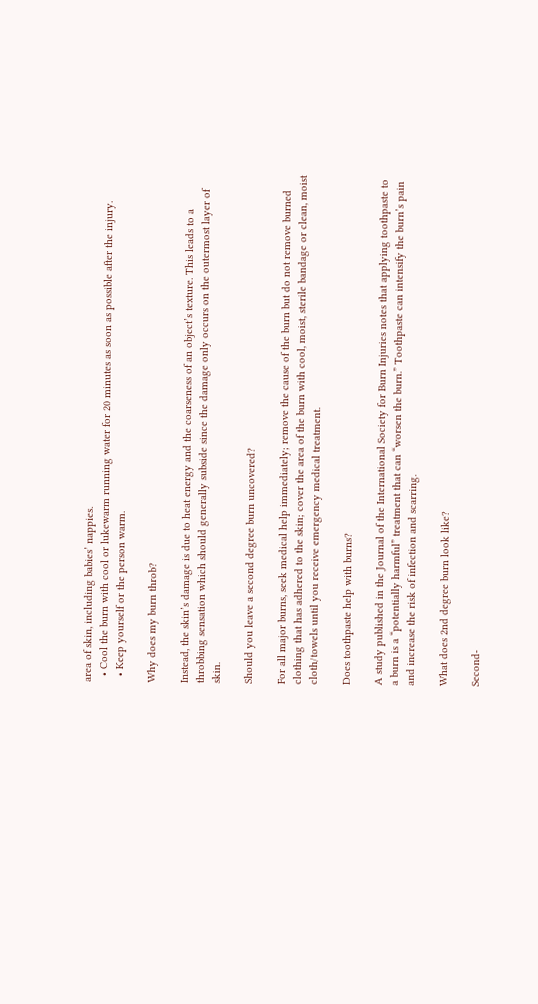area of skin, including babies’ nappies.
  • Cool the burn with cool or lukewarm running water for 20 minutes as soon as possible after the injury.
  • Keep yourself or the person warm.

Why does my burn throb?

Instead, the skin’s damage is due to heat energy and the coarseness of an object’s texture. This leads to a throbbing sensation which should generally subside since the damage only occurs on the outermost layer of skin.

Should you leave a second degree burn uncovered?

For all major burns, seek medical help immediately; remove the cause of the burn but do not remove burned clothing that has adhered to the skin; cover the area of the burn with cool, moist, sterile bandage or clean, moist cloth/towels until you receive emergency medical treatment.

Does toothpaste help with burns?

A study published in the Journal of the International Society for Burn Injuries notes that applying toothpaste to a burn is a “potentially harmful” treatment that can “worsen the burn.” Toothpaste can intensify the burn’s pain and increase the risk of infection and scarring.

What does 2nd degree burn look like?

Second-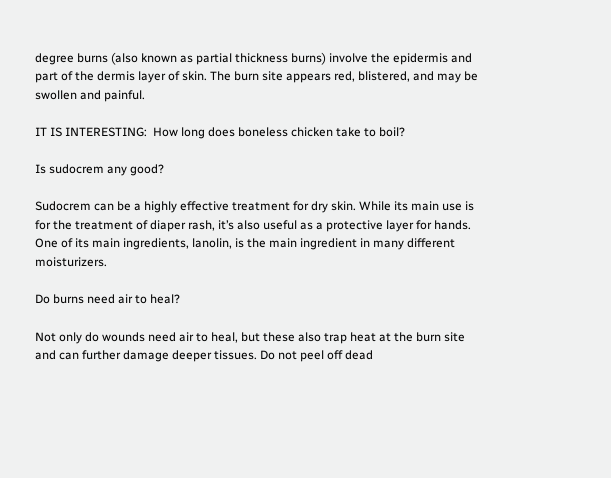degree burns (also known as partial thickness burns) involve the epidermis and part of the dermis layer of skin. The burn site appears red, blistered, and may be swollen and painful.

IT IS INTERESTING:  How long does boneless chicken take to boil?

Is sudocrem any good?

Sudocrem can be a highly effective treatment for dry skin. While its main use is for the treatment of diaper rash, it’s also useful as a protective layer for hands. One of its main ingredients, lanolin, is the main ingredient in many different moisturizers.

Do burns need air to heal?

Not only do wounds need air to heal, but these also trap heat at the burn site and can further damage deeper tissues. Do not peel off dead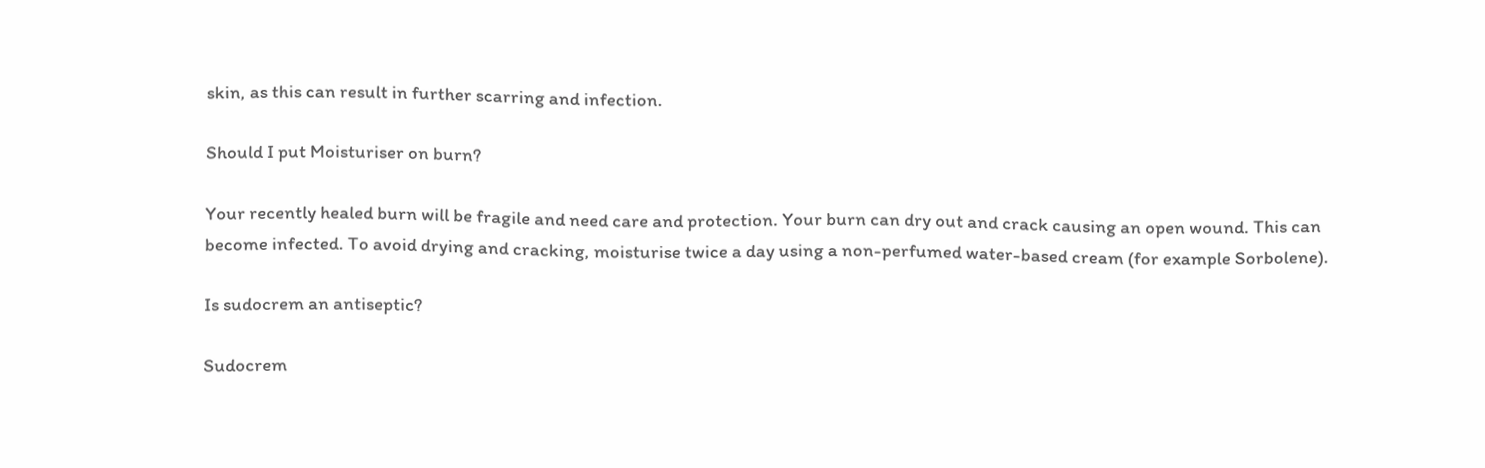skin, as this can result in further scarring and infection.

Should I put Moisturiser on burn?

Your recently healed burn will be fragile and need care and protection. Your burn can dry out and crack causing an open wound. This can become infected. To avoid drying and cracking, moisturise twice a day using a non-perfumed water-based cream (for example Sorbolene).

Is sudocrem an antiseptic?

Sudocrem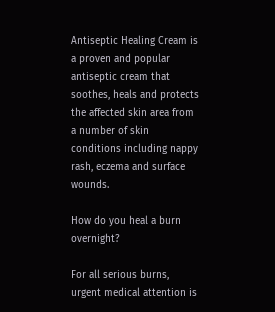Antiseptic Healing Cream is a proven and popular antiseptic cream that soothes, heals and protects the affected skin area from a number of skin conditions including nappy rash, eczema and surface wounds.

How do you heal a burn overnight?

For all serious burns, urgent medical attention is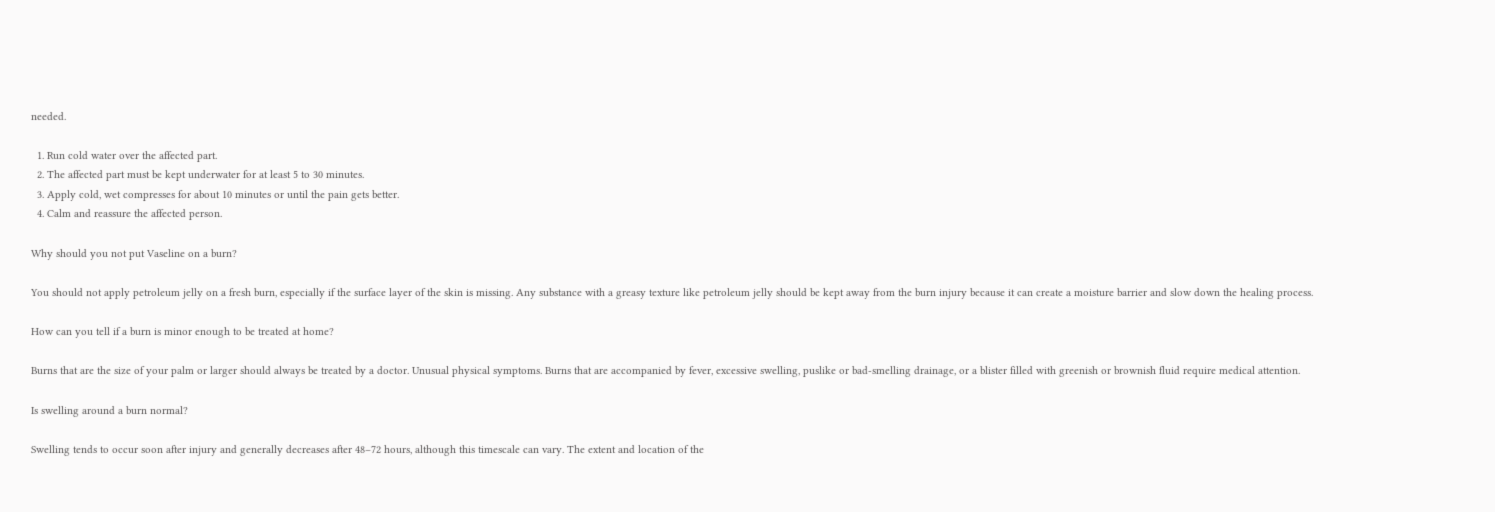needed.

  1. Run cold water over the affected part.
  2. The affected part must be kept underwater for at least 5 to 30 minutes.
  3. Apply cold, wet compresses for about 10 minutes or until the pain gets better.
  4. Calm and reassure the affected person.

Why should you not put Vaseline on a burn?

You should not apply petroleum jelly on a fresh burn, especially if the surface layer of the skin is missing. Any substance with a greasy texture like petroleum jelly should be kept away from the burn injury because it can create a moisture barrier and slow down the healing process.

How can you tell if a burn is minor enough to be treated at home?

Burns that are the size of your palm or larger should always be treated by a doctor. Unusual physical symptoms. Burns that are accompanied by fever, excessive swelling, puslike or bad-smelling drainage, or a blister filled with greenish or brownish fluid require medical attention.

Is swelling around a burn normal?

Swelling tends to occur soon after injury and generally decreases after 48–72 hours, although this timescale can vary. The extent and location of the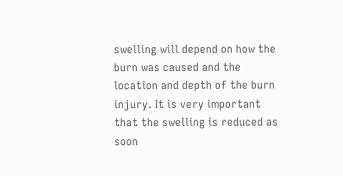swelling will depend on how the burn was caused and the location and depth of the burn injury. It is very important that the swelling is reduced as soon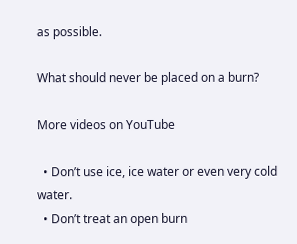as possible.

What should never be placed on a burn?

More videos on YouTube

  • Don’t use ice, ice water or even very cold water.
  • Don’t treat an open burn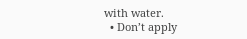with water.
  • Don’t apply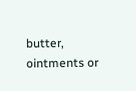butter, ointments or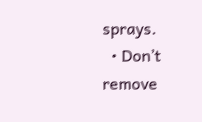sprays.
  • Don’t remove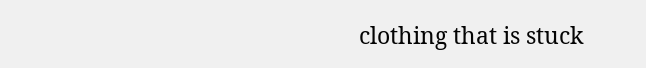clothing that is stuck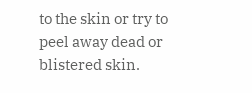to the skin or try to peel away dead or blistered skin.